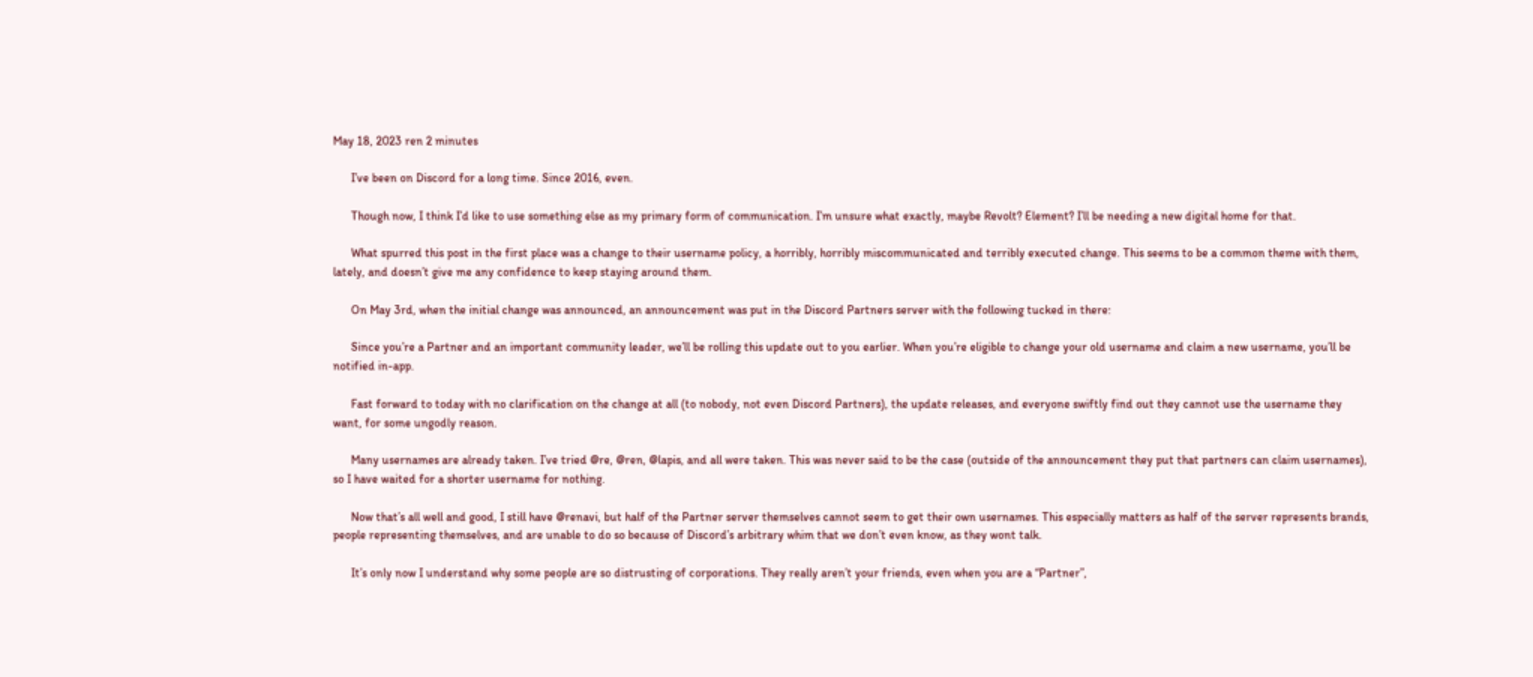May 18, 2023 ren 2 minutes

      I’ve been on Discord for a long time. Since 2016, even.

      Though now, I think I’d like to use something else as my primary form of communication. I’m unsure what exactly, maybe Revolt? Element? I’ll be needing a new digital home for that.

      What spurred this post in the first place was a change to their username policy, a horribly, horribly miscommunicated and terribly executed change. This seems to be a common theme with them, lately, and doesn’t give me any confidence to keep staying around them.

      On May 3rd, when the initial change was announced, an announcement was put in the Discord Partners server with the following tucked in there:

      Since you’re a Partner and an important community leader, we’ll be rolling this update out to you earlier. When you’re eligible to change your old username and claim a new username, you’ll be notified in-app.

      Fast forward to today with no clarification on the change at all (to nobody, not even Discord Partners), the update releases, and everyone swiftly find out they cannot use the username they want, for some ungodly reason.

      Many usernames are already taken. I’ve tried @re, @ren, @lapis, and all were taken. This was never said to be the case (outside of the announcement they put that partners can claim usernames), so I have waited for a shorter username for nothing.

      Now that’s all well and good, I still have @renavi, but half of the Partner server themselves cannot seem to get their own usernames. This especially matters as half of the server represents brands, people representing themselves, and are unable to do so because of Discord’s arbitrary whim that we don’t even know, as they wont talk.

      It’s only now I understand why some people are so distrusting of corporations. They really aren’t your friends, even when you are a “Partner”,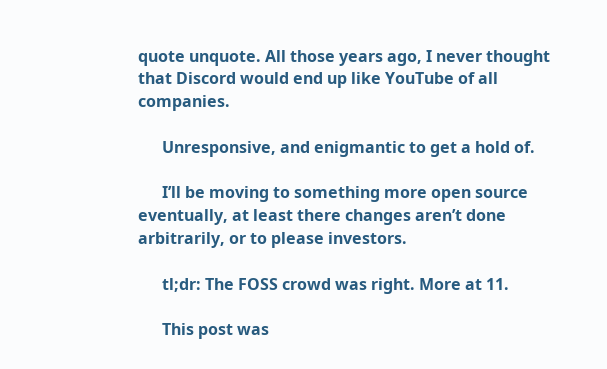quote unquote. All those years ago, I never thought that Discord would end up like YouTube of all companies.

      Unresponsive, and enigmantic to get a hold of.

      I’ll be moving to something more open source eventually, at least there changes aren’t done arbitrarily, or to please investors.

      tl;dr: The FOSS crowd was right. More at 11.

      This post was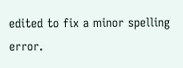edited to fix a minor spelling error.